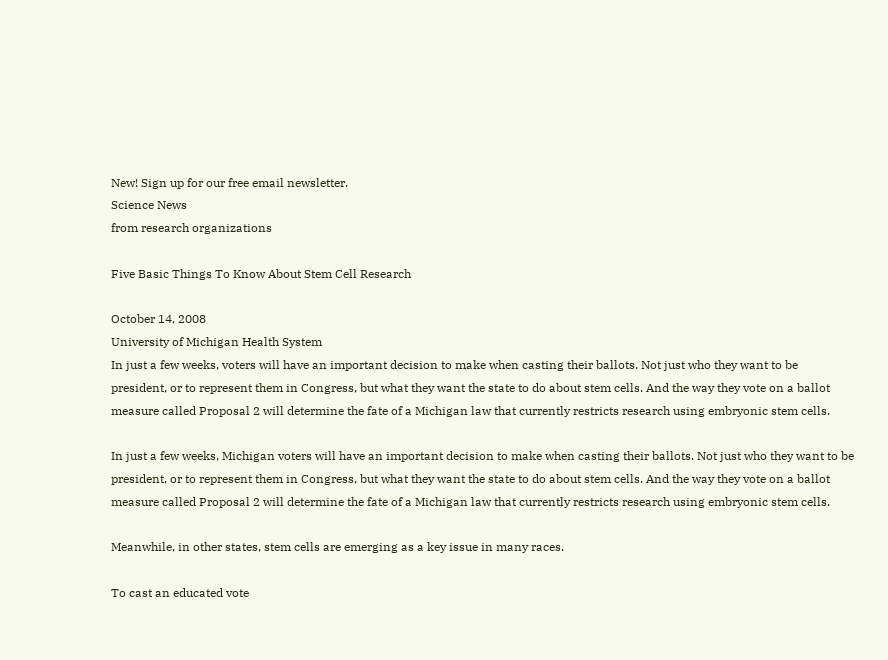New! Sign up for our free email newsletter.
Science News
from research organizations

Five Basic Things To Know About Stem Cell Research

October 14, 2008
University of Michigan Health System
In just a few weeks, voters will have an important decision to make when casting their ballots. Not just who they want to be president, or to represent them in Congress, but what they want the state to do about stem cells. And the way they vote on a ballot measure called Proposal 2 will determine the fate of a Michigan law that currently restricts research using embryonic stem cells.

In just a few weeks, Michigan voters will have an important decision to make when casting their ballots. Not just who they want to be president, or to represent them in Congress, but what they want the state to do about stem cells. And the way they vote on a ballot measure called Proposal 2 will determine the fate of a Michigan law that currently restricts research using embryonic stem cells.

Meanwhile, in other states, stem cells are emerging as a key issue in many races.

To cast an educated vote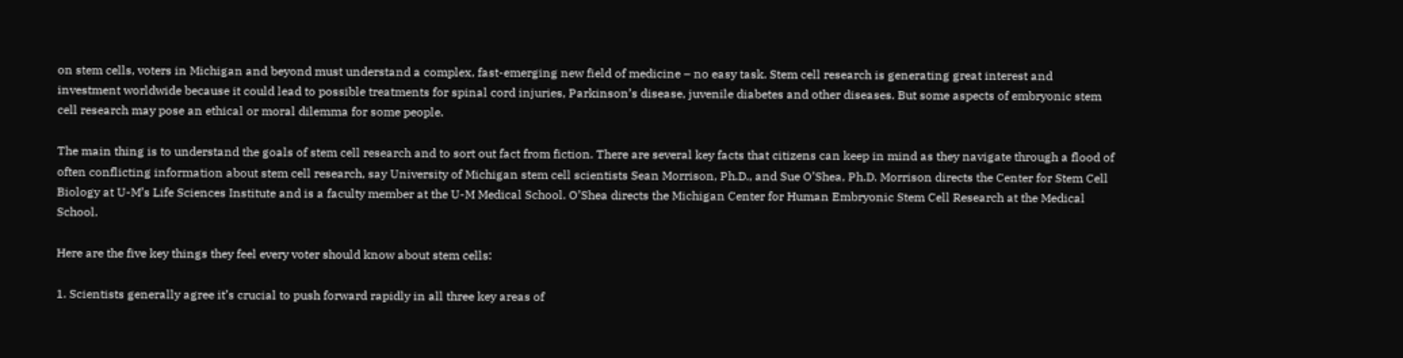on stem cells, voters in Michigan and beyond must understand a complex, fast-emerging new field of medicine – no easy task. Stem cell research is generating great interest and investment worldwide because it could lead to possible treatments for spinal cord injuries, Parkinson’s disease, juvenile diabetes and other diseases. But some aspects of embryonic stem cell research may pose an ethical or moral dilemma for some people.

The main thing is to understand the goals of stem cell research and to sort out fact from fiction. There are several key facts that citizens can keep in mind as they navigate through a flood of often conflicting information about stem cell research, say University of Michigan stem cell scientists Sean Morrison, Ph.D., and Sue O’Shea, Ph.D. Morrison directs the Center for Stem Cell Biology at U-M’s Life Sciences Institute and is a faculty member at the U-M Medical School. O’Shea directs the Michigan Center for Human Embryonic Stem Cell Research at the Medical School.

Here are the five key things they feel every voter should know about stem cells:

1. Scientists generally agree it’s crucial to push forward rapidly in all three key areas of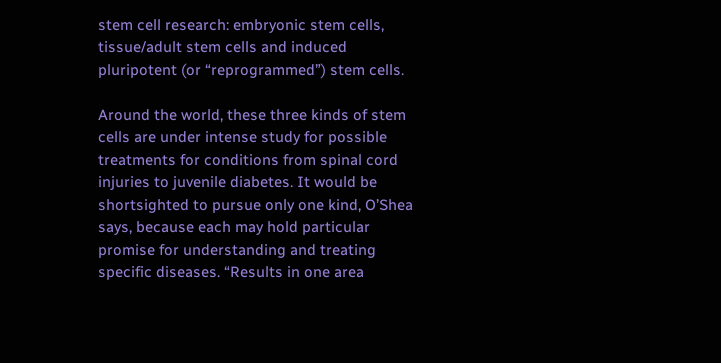stem cell research: embryonic stem cells, tissue/adult stem cells and induced pluripotent (or “reprogrammed”) stem cells.

Around the world, these three kinds of stem cells are under intense study for possible treatments for conditions from spinal cord injuries to juvenile diabetes. It would be shortsighted to pursue only one kind, O’Shea says, because each may hold particular promise for understanding and treating specific diseases. “Results in one area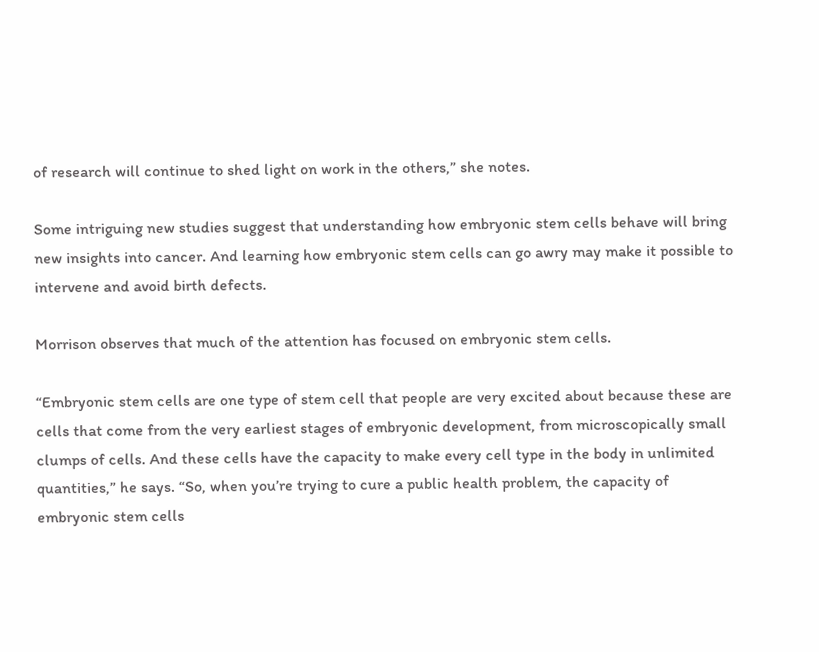of research will continue to shed light on work in the others,” she notes.

Some intriguing new studies suggest that understanding how embryonic stem cells behave will bring new insights into cancer. And learning how embryonic stem cells can go awry may make it possible to intervene and avoid birth defects.

Morrison observes that much of the attention has focused on embryonic stem cells.

“Embryonic stem cells are one type of stem cell that people are very excited about because these are cells that come from the very earliest stages of embryonic development, from microscopically small clumps of cells. And these cells have the capacity to make every cell type in the body in unlimited quantities,” he says. “So, when you’re trying to cure a public health problem, the capacity of embryonic stem cells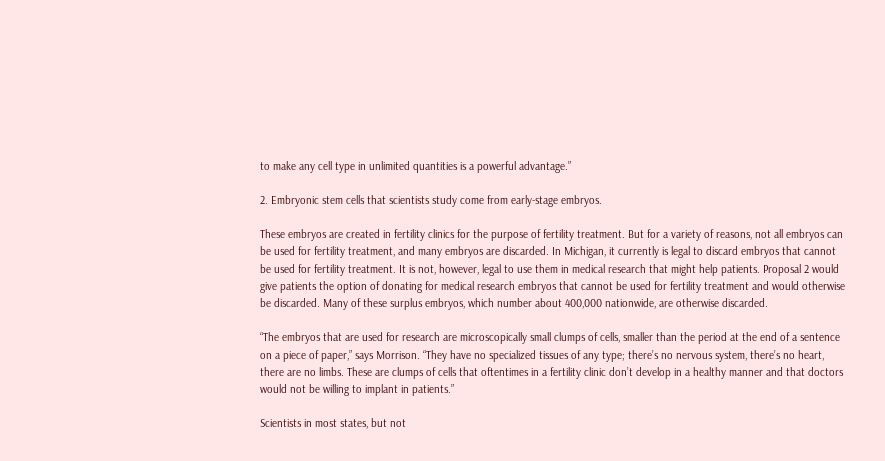to make any cell type in unlimited quantities is a powerful advantage.”

2. Embryonic stem cells that scientists study come from early-stage embryos.

These embryos are created in fertility clinics for the purpose of fertility treatment. But for a variety of reasons, not all embryos can be used for fertility treatment, and many embryos are discarded. In Michigan, it currently is legal to discard embryos that cannot be used for fertility treatment. It is not, however, legal to use them in medical research that might help patients. Proposal 2 would give patients the option of donating for medical research embryos that cannot be used for fertility treatment and would otherwise be discarded. Many of these surplus embryos, which number about 400,000 nationwide, are otherwise discarded.

“The embryos that are used for research are microscopically small clumps of cells, smaller than the period at the end of a sentence on a piece of paper,” says Morrison. “They have no specialized tissues of any type; there’s no nervous system, there’s no heart, there are no limbs. These are clumps of cells that oftentimes in a fertility clinic don’t develop in a healthy manner and that doctors would not be willing to implant in patients.”

Scientists in most states, but not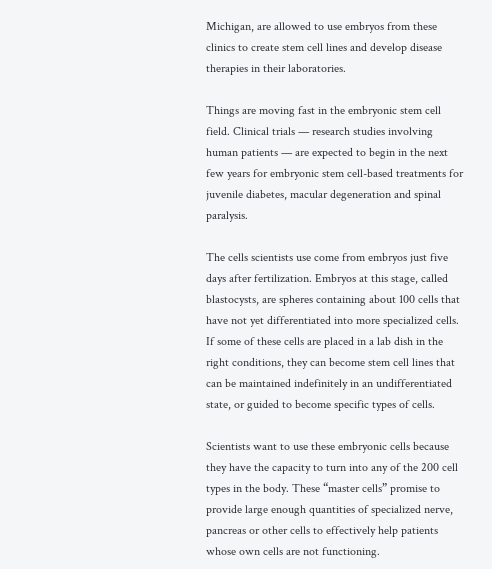Michigan, are allowed to use embryos from these clinics to create stem cell lines and develop disease therapies in their laboratories.

Things are moving fast in the embryonic stem cell field. Clinical trials — research studies involving human patients — are expected to begin in the next few years for embryonic stem cell-based treatments for juvenile diabetes, macular degeneration and spinal paralysis.

The cells scientists use come from embryos just five days after fertilization. Embryos at this stage, called blastocysts, are spheres containing about 100 cells that have not yet differentiated into more specialized cells. If some of these cells are placed in a lab dish in the right conditions, they can become stem cell lines that can be maintained indefinitely in an undifferentiated state, or guided to become specific types of cells.

Scientists want to use these embryonic cells because they have the capacity to turn into any of the 200 cell types in the body. These “master cells” promise to provide large enough quantities of specialized nerve, pancreas or other cells to effectively help patients whose own cells are not functioning.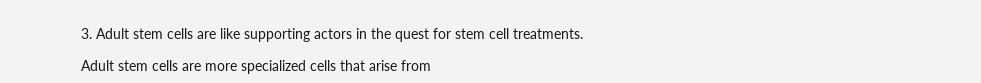3. Adult stem cells are like supporting actors in the quest for stem cell treatments.

Adult stem cells are more specialized cells that arise from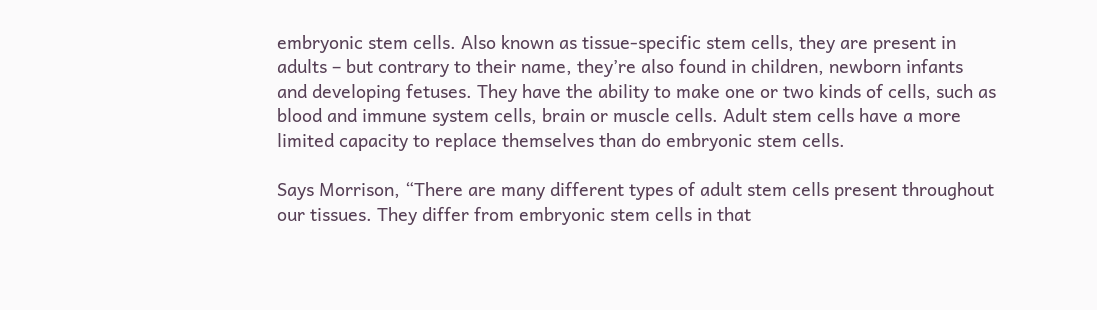embryonic stem cells. Also known as tissue-specific stem cells, they are present in adults – but contrary to their name, they’re also found in children, newborn infants and developing fetuses. They have the ability to make one or two kinds of cells, such as blood and immune system cells, brain or muscle cells. Adult stem cells have a more limited capacity to replace themselves than do embryonic stem cells.

Says Morrison, “There are many different types of adult stem cells present throughout our tissues. They differ from embryonic stem cells in that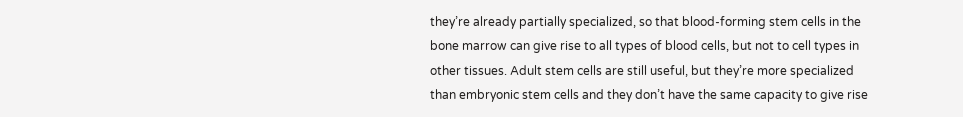they’re already partially specialized, so that blood-forming stem cells in the bone marrow can give rise to all types of blood cells, but not to cell types in other tissues. Adult stem cells are still useful, but they’re more specialized than embryonic stem cells and they don’t have the same capacity to give rise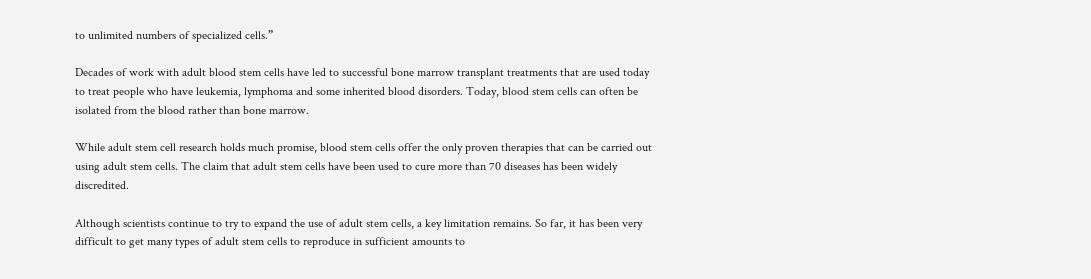to unlimited numbers of specialized cells.”

Decades of work with adult blood stem cells have led to successful bone marrow transplant treatments that are used today to treat people who have leukemia, lymphoma and some inherited blood disorders. Today, blood stem cells can often be isolated from the blood rather than bone marrow.

While adult stem cell research holds much promise, blood stem cells offer the only proven therapies that can be carried out using adult stem cells. The claim that adult stem cells have been used to cure more than 70 diseases has been widely discredited.

Although scientists continue to try to expand the use of adult stem cells, a key limitation remains. So far, it has been very difficult to get many types of adult stem cells to reproduce in sufficient amounts to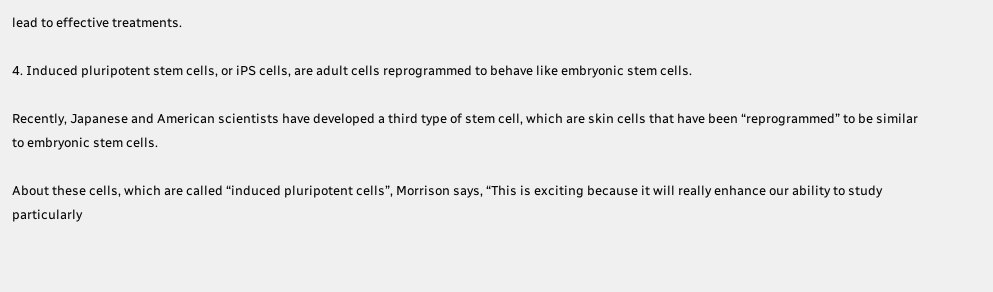lead to effective treatments.

4. Induced pluripotent stem cells, or iPS cells, are adult cells reprogrammed to behave like embryonic stem cells.

Recently, Japanese and American scientists have developed a third type of stem cell, which are skin cells that have been “reprogrammed” to be similar to embryonic stem cells.

About these cells, which are called “induced pluripotent cells”, Morrison says, “This is exciting because it will really enhance our ability to study particularly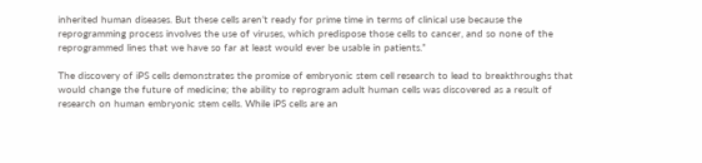inherited human diseases. But these cells aren’t ready for prime time in terms of clinical use because the reprogramming process involves the use of viruses, which predispose those cells to cancer, and so none of the reprogrammed lines that we have so far at least would ever be usable in patients.”

The discovery of iPS cells demonstrates the promise of embryonic stem cell research to lead to breakthroughs that would change the future of medicine; the ability to reprogram adult human cells was discovered as a result of research on human embryonic stem cells. While iPS cells are an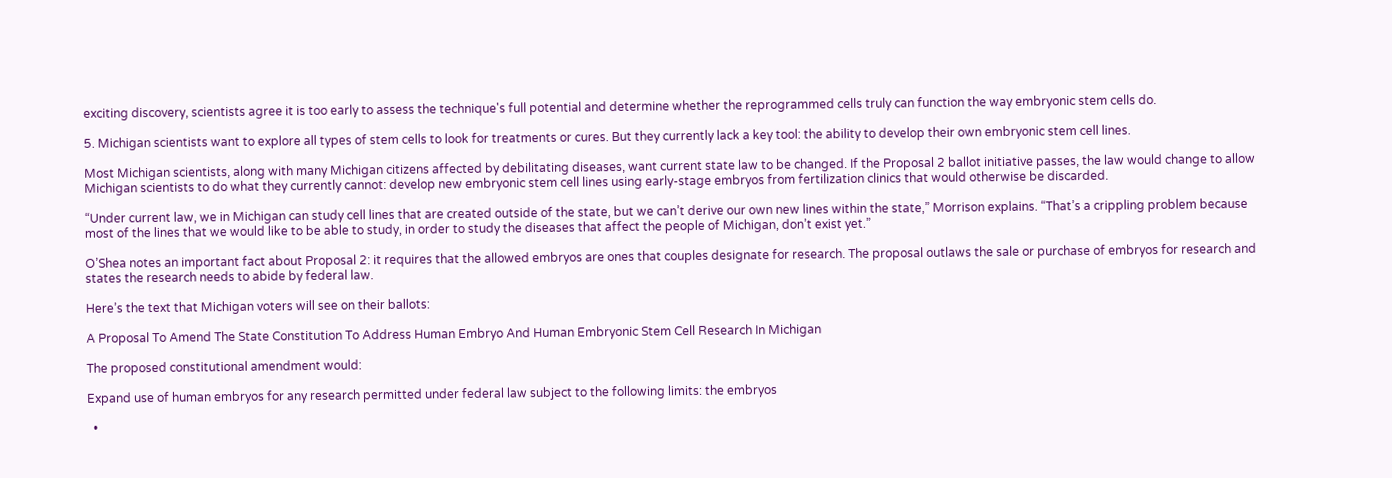exciting discovery, scientists agree it is too early to assess the technique's full potential and determine whether the reprogrammed cells truly can function the way embryonic stem cells do.

5. Michigan scientists want to explore all types of stem cells to look for treatments or cures. But they currently lack a key tool: the ability to develop their own embryonic stem cell lines.

Most Michigan scientists, along with many Michigan citizens affected by debilitating diseases, want current state law to be changed. If the Proposal 2 ballot initiative passes, the law would change to allow Michigan scientists to do what they currently cannot: develop new embryonic stem cell lines using early-stage embryos from fertilization clinics that would otherwise be discarded.

“Under current law, we in Michigan can study cell lines that are created outside of the state, but we can’t derive our own new lines within the state,” Morrison explains. “That’s a crippling problem because most of the lines that we would like to be able to study, in order to study the diseases that affect the people of Michigan, don’t exist yet.”

O’Shea notes an important fact about Proposal 2: it requires that the allowed embryos are ones that couples designate for research. The proposal outlaws the sale or purchase of embryos for research and states the research needs to abide by federal law.

Here’s the text that Michigan voters will see on their ballots:

A Proposal To Amend The State Constitution To Address Human Embryo And Human Embryonic Stem Cell Research In Michigan

The proposed constitutional amendment would:

Expand use of human embryos for any research permitted under federal law subject to the following limits: the embryos

  •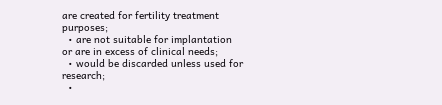are created for fertility treatment purposes;
  • are not suitable for implantation or are in excess of clinical needs;
  • would be discarded unless used for research;
  •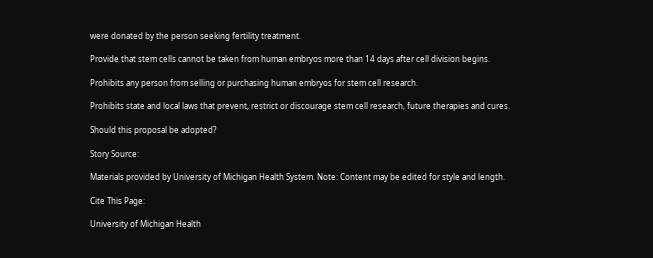were donated by the person seeking fertility treatment.

Provide that stem cells cannot be taken from human embryos more than 14 days after cell division begins.

Prohibits any person from selling or purchasing human embryos for stem cell research.

Prohibits state and local laws that prevent, restrict or discourage stem cell research, future therapies and cures.

Should this proposal be adopted?

Story Source:

Materials provided by University of Michigan Health System. Note: Content may be edited for style and length.

Cite This Page:

University of Michigan Health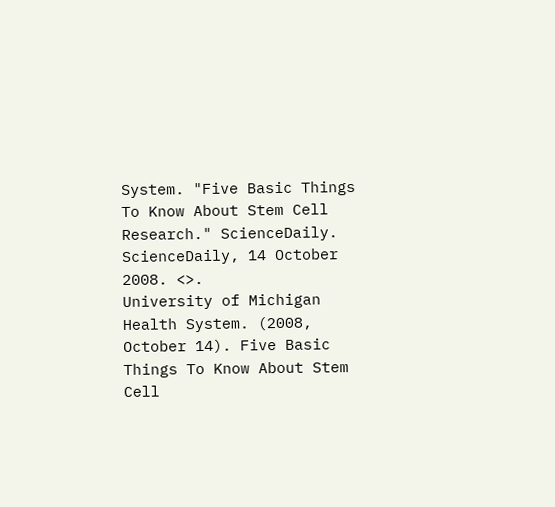System. "Five Basic Things To Know About Stem Cell Research." ScienceDaily. ScienceDaily, 14 October 2008. <>.
University of Michigan Health System. (2008, October 14). Five Basic Things To Know About Stem Cell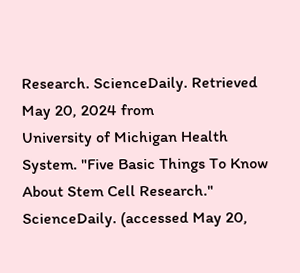Research. ScienceDaily. Retrieved May 20, 2024 from
University of Michigan Health System. "Five Basic Things To Know About Stem Cell Research." ScienceDaily. (accessed May 20,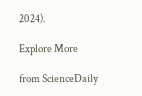2024).

Explore More

from ScienceDaily